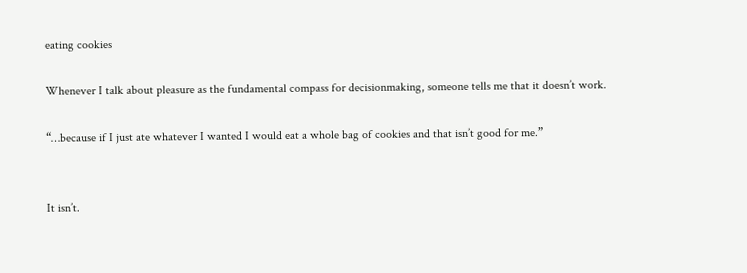eating cookies

Whenever I talk about pleasure as the fundamental compass for decisionmaking, someone tells me that it doesn’t work.

“…because if I just ate whatever I wanted I would eat a whole bag of cookies and that isn’t good for me.”


It isn’t.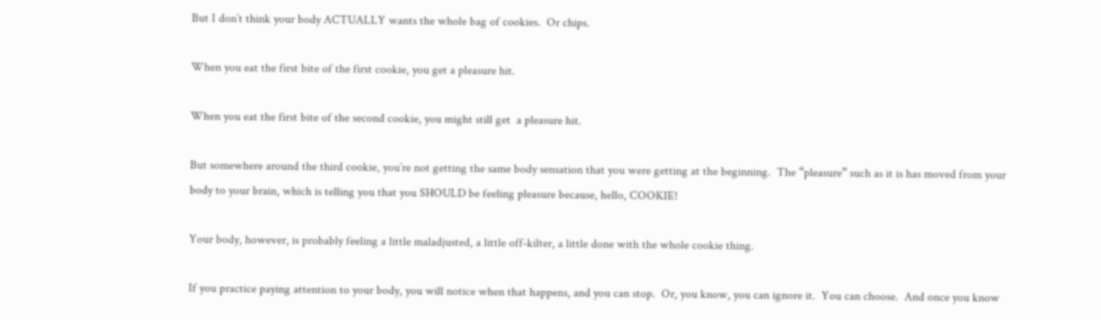But I don’t think your body ACTUALLY wants the whole bag of cookies.  Or chips.

When you eat the first bite of the first cookie, you get a pleasure hit.

When you eat the first bite of the second cookie, you might still get  a pleasure hit.

But somewhere around the third cookie, you’re not getting the same body sensation that you were getting at the beginning.  The “pleasure” such as it is has moved from your body to your brain, which is telling you that you SHOULD be feeling pleasure because, hello, COOKIE!

Your body, however, is probably feeling a little maladjusted, a little off-kilter, a little done with the whole cookie thing.

If you practice paying attention to your body, you will notice when that happens, and you can stop.  Or, you know, you can ignore it.  You can choose.  And once you know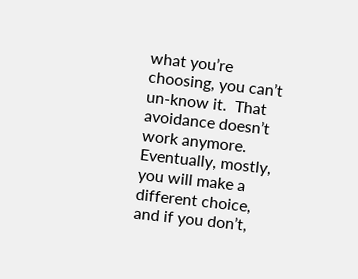what you’re choosing, you can’t un-know it.  That avoidance doesn’t work anymore.  Eventually, mostly, you will make a different choice, and if you don’t,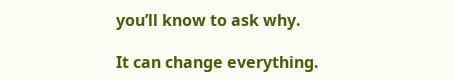you’ll know to ask why.

It can change everything.